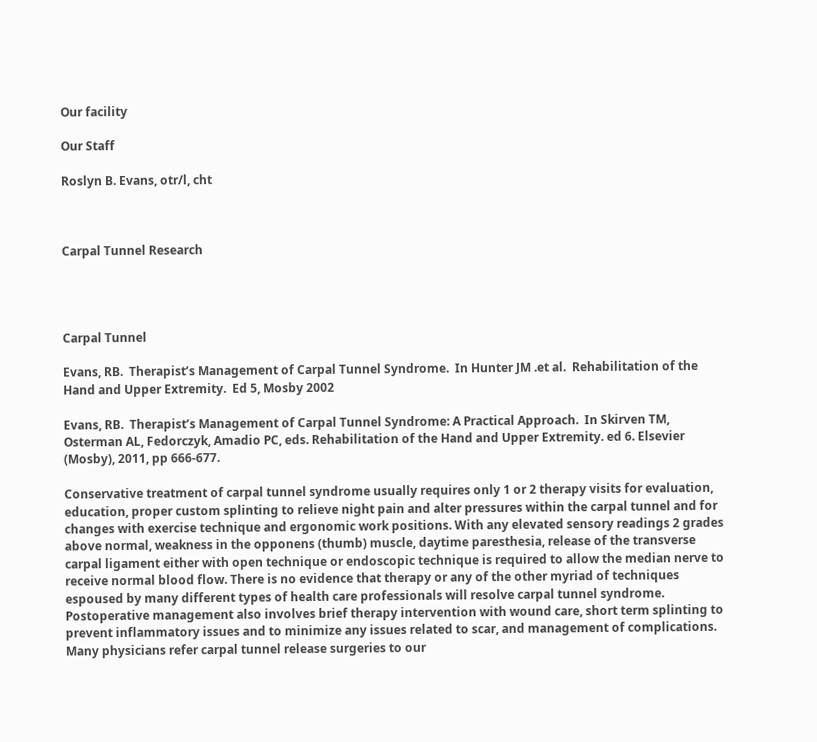Our facility

Our Staff

Roslyn B. Evans, otr/l, cht



Carpal Tunnel Research




Carpal Tunnel

Evans, RB.  Therapist’s Management of Carpal Tunnel Syndrome.  In Hunter JM .et al.  Rehabilitation of the Hand and Upper Extremity.  Ed 5, Mosby 2002

Evans, RB.  Therapist’s Management of Carpal Tunnel Syndrome: A Practical Approach.  In Skirven TM, Osterman AL, Fedorczyk, Amadio PC, eds. Rehabilitation of the Hand and Upper Extremity. ed 6. Elsevier (Mosby), 2011, pp 666-677.

Conservative treatment of carpal tunnel syndrome usually requires only 1 or 2 therapy visits for evaluation, education, proper custom splinting to relieve night pain and alter pressures within the carpal tunnel and for changes with exercise technique and ergonomic work positions. With any elevated sensory readings 2 grades above normal, weakness in the opponens (thumb) muscle, daytime paresthesia, release of the transverse carpal ligament either with open technique or endoscopic technique is required to allow the median nerve to receive normal blood flow. There is no evidence that therapy or any of the other myriad of techniques espoused by many different types of health care professionals will resolve carpal tunnel syndrome. Postoperative management also involves brief therapy intervention with wound care, short term splinting to prevent inflammatory issues and to minimize any issues related to scar, and management of complications. Many physicians refer carpal tunnel release surgeries to our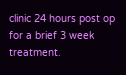clinic 24 hours post op for a brief 3 week treatment.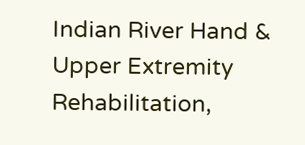Indian River Hand & Upper Extremity Rehabilitation,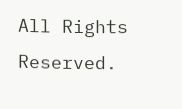All Rights Reserved.